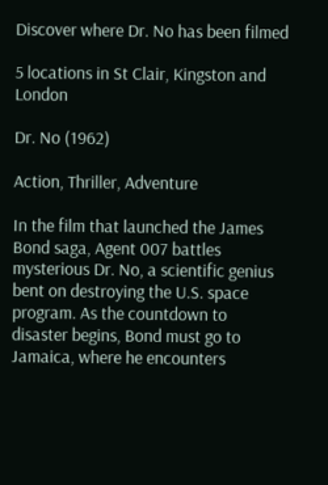Discover where Dr. No has been filmed

5 locations in St Clair, Kingston and London

Dr. No (1962)

Action, Thriller, Adventure

In the film that launched the James Bond saga, Agent 007 battles mysterious Dr. No, a scientific genius bent on destroying the U.S. space program. As the countdown to disaster begins, Bond must go to Jamaica, where he encounters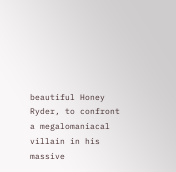beautiful Honey Ryder, to confront a megalomaniacal villain in his massive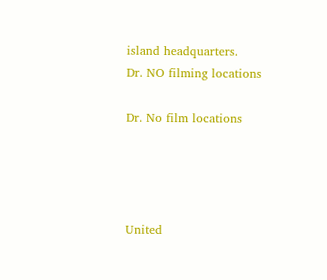island headquarters.
Dr. NO filming locations

Dr. No film locations




United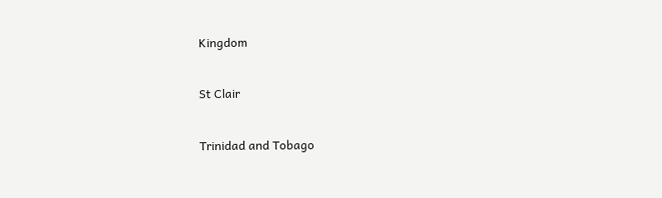Kingdom

St Clair

Trinidad and Tobago